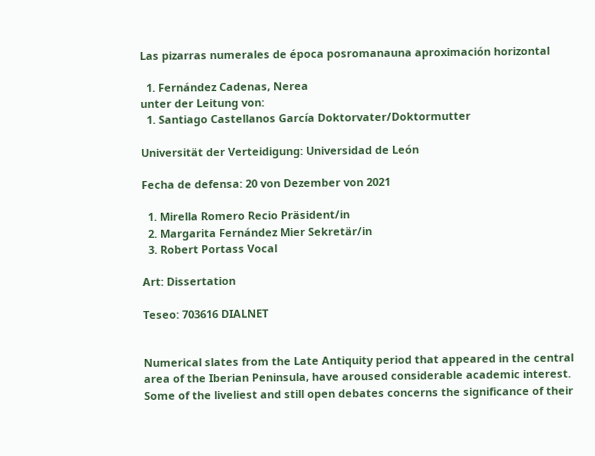Las pizarras numerales de época posromanauna aproximación horizontal

  1. Fernández Cadenas, Nerea
unter der Leitung von:
  1. Santiago Castellanos García Doktorvater/Doktormutter

Universität der Verteidigung: Universidad de León

Fecha de defensa: 20 von Dezember von 2021

  1. Mirella Romero Recio Präsident/in
  2. Margarita Fernández Mier Sekretär/in
  3. Robert Portass Vocal

Art: Dissertation

Teseo: 703616 DIALNET


Numerical slates from the Late Antiquity period that appeared in the central area of the Iberian Peninsula, have aroused considerable academic interest. Some of the liveliest and still open debates concerns the significance of their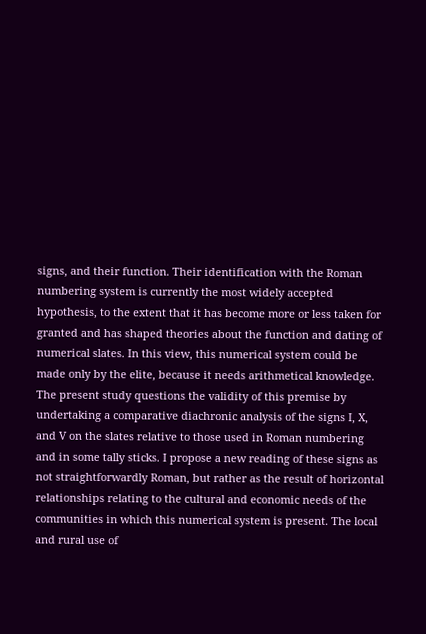signs, and their function. Their identification with the Roman numbering system is currently the most widely accepted hypothesis, to the extent that it has become more or less taken for granted and has shaped theories about the function and dating of numerical slates. In this view, this numerical system could be made only by the elite, because it needs arithmetical knowledge. The present study questions the validity of this premise by undertaking a comparative diachronic analysis of the signs I, X, and V on the slates relative to those used in Roman numbering and in some tally sticks. I propose a new reading of these signs as not straightforwardly Roman, but rather as the result of horizontal relationships relating to the cultural and economic needs of the communities in which this numerical system is present. The local and rural use of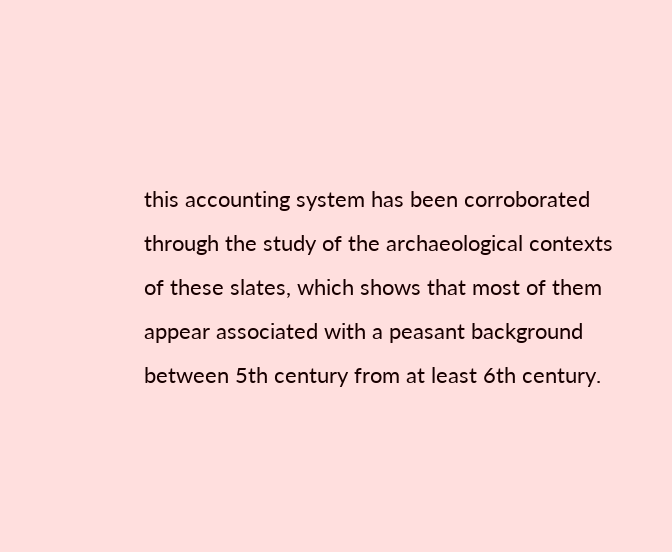this accounting system has been corroborated through the study of the archaeological contexts of these slates, which shows that most of them appear associated with a peasant background between 5th century from at least 6th century.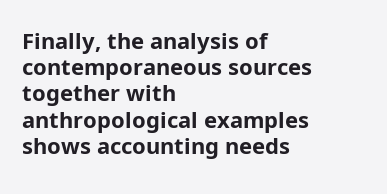Finally, the analysis of contemporaneous sources together with anthropological examples shows accounting needs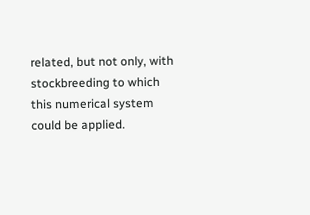related, but not only, with stockbreeding to which this numerical system could be applied.